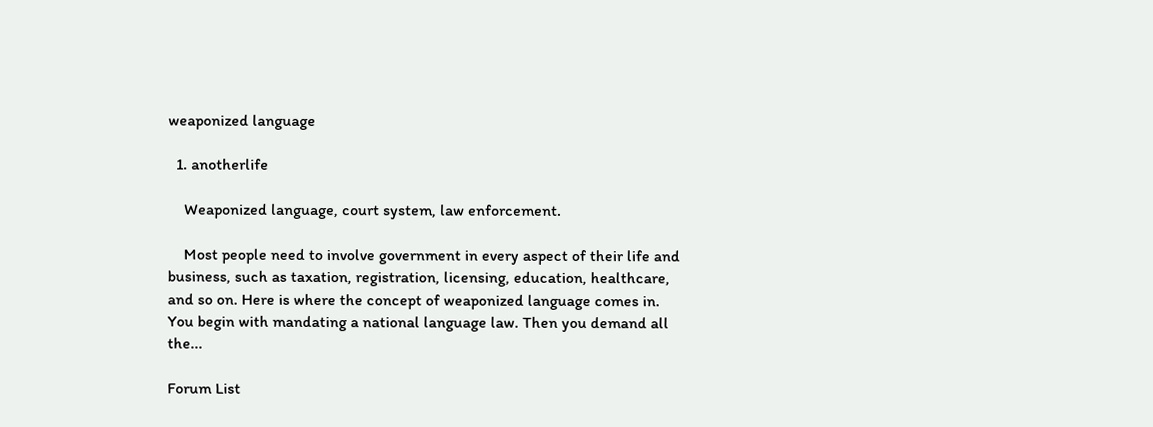weaponized language

  1. anotherlife

    Weaponized language, court system, law enforcement.

    Most people need to involve government in every aspect of their life and business, such as taxation, registration, licensing, education, healthcare, and so on. Here is where the concept of weaponized language comes in. You begin with mandating a national language law. Then you demand all the...

Forum List